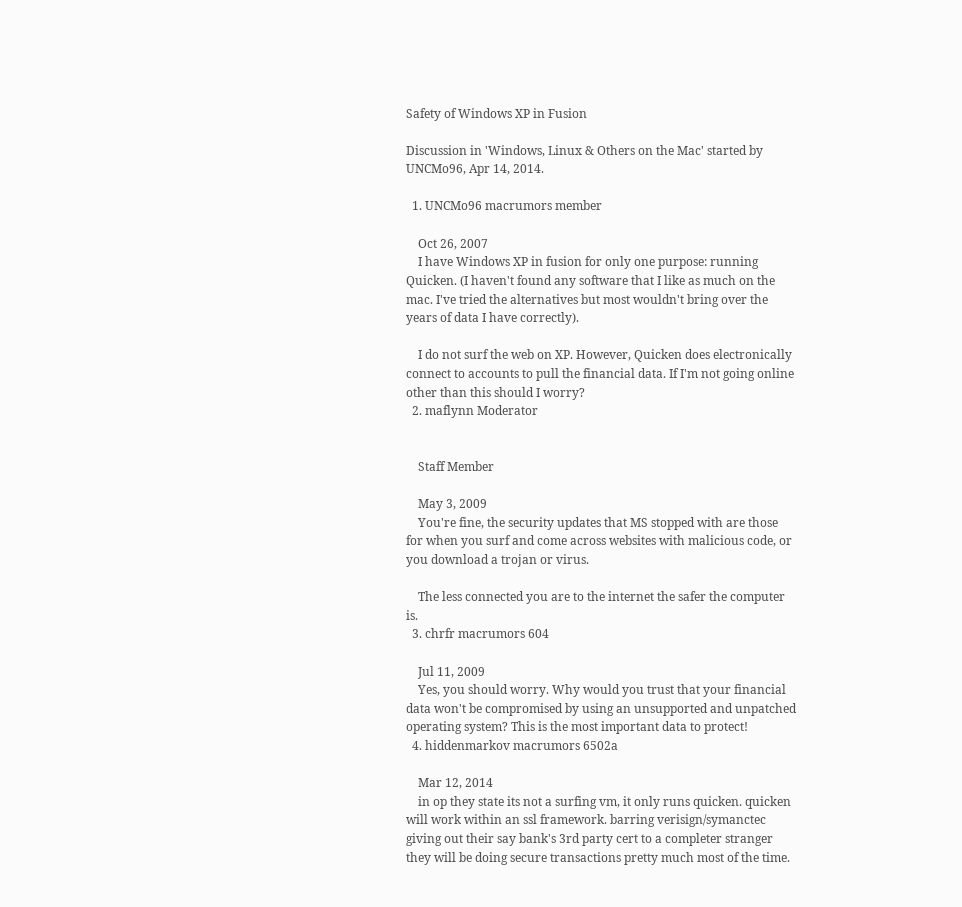Safety of Windows XP in Fusion

Discussion in 'Windows, Linux & Others on the Mac' started by UNCMo96, Apr 14, 2014.

  1. UNCMo96 macrumors member

    Oct 26, 2007
    I have Windows XP in fusion for only one purpose: running Quicken. (I haven't found any software that I like as much on the mac. I've tried the alternatives but most wouldn't bring over the years of data I have correctly).

    I do not surf the web on XP. However, Quicken does electronically connect to accounts to pull the financial data. If I'm not going online other than this should I worry?
  2. maflynn Moderator


    Staff Member

    May 3, 2009
    You're fine, the security updates that MS stopped with are those for when you surf and come across websites with malicious code, or you download a trojan or virus.

    The less connected you are to the internet the safer the computer is.
  3. chrfr macrumors 604

    Jul 11, 2009
    Yes, you should worry. Why would you trust that your financial data won't be compromised by using an unsupported and unpatched operating system? This is the most important data to protect!
  4. hiddenmarkov macrumors 6502a

    Mar 12, 2014
    in op they state its not a surfing vm, it only runs quicken. quicken will work within an ssl framework. barring verisign/symanctec giving out their say bank's 3rd party cert to a completer stranger they will be doing secure transactions pretty much most of the time.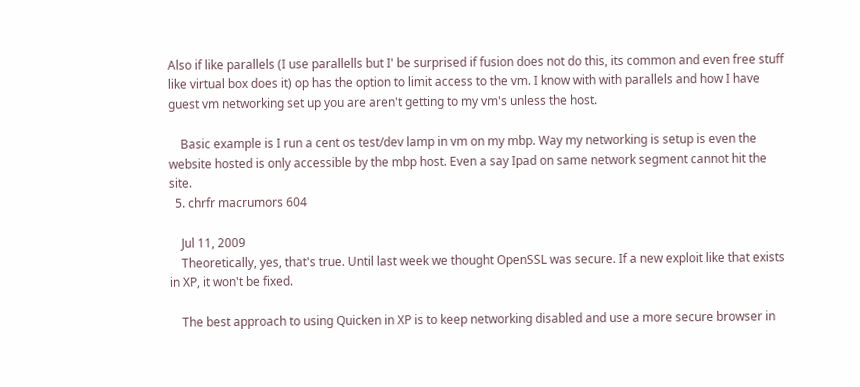Also if like parallels (I use parallells but I' be surprised if fusion does not do this, its common and even free stuff like virtual box does it) op has the option to limit access to the vm. I know with with parallels and how I have guest vm networking set up you are aren't getting to my vm's unless the host.

    Basic example is I run a cent os test/dev lamp in vm on my mbp. Way my networking is setup is even the website hosted is only accessible by the mbp host. Even a say Ipad on same network segment cannot hit the site.
  5. chrfr macrumors 604

    Jul 11, 2009
    Theoretically, yes, that's true. Until last week we thought OpenSSL was secure. If a new exploit like that exists in XP, it won't be fixed.

    The best approach to using Quicken in XP is to keep networking disabled and use a more secure browser in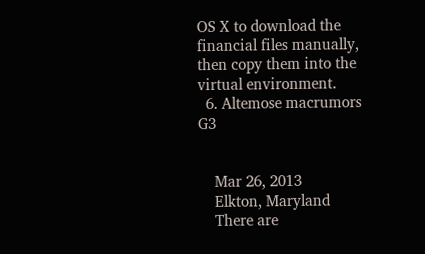OS X to download the financial files manually, then copy them into the virtual environment.
  6. Altemose macrumors G3


    Mar 26, 2013
    Elkton, Maryland
    There are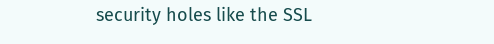security holes like the SSL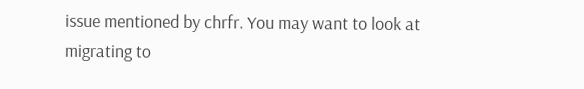issue mentioned by chrfr. You may want to look at migrating to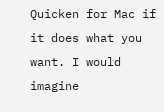Quicken for Mac if it does what you want. I would imagine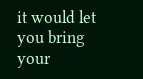it would let you bring your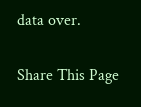data over.

Share This Page